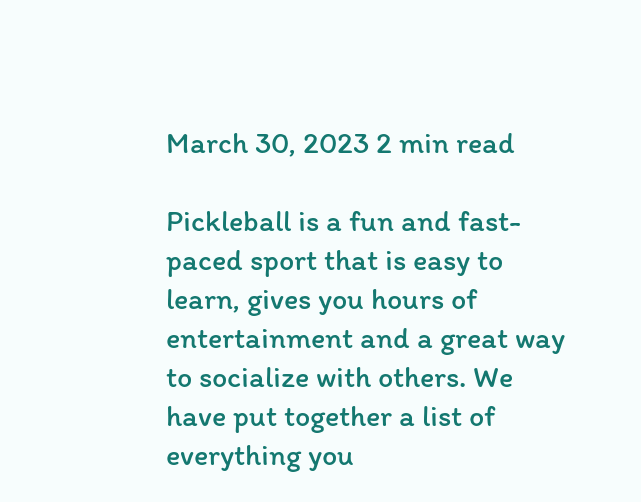March 30, 2023 2 min read

Pickleball is a fun and fast-paced sport that is easy to learn, gives you hours of entertainment and a great way to socialize with others. We have put together a list of everything you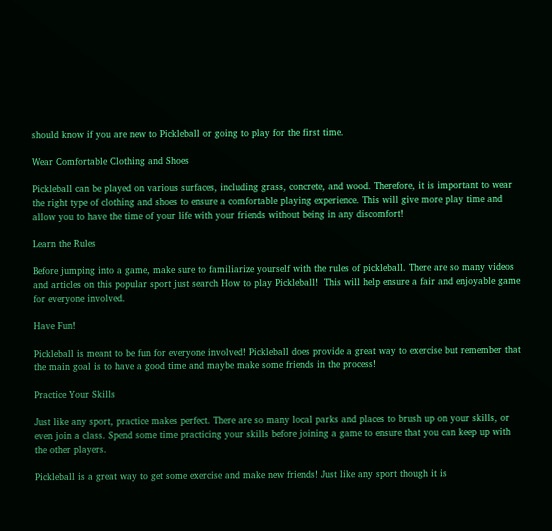should know if you are new to Pickleball or going to play for the first time.

Wear Comfortable Clothing and Shoes

Pickleball can be played on various surfaces, including grass, concrete, and wood. Therefore, it is important to wear the right type of clothing and shoes to ensure a comfortable playing experience. This will give more play time and allow you to have the time of your life with your friends without being in any discomfort!

Learn the Rules

Before jumping into a game, make sure to familiarize yourself with the rules of pickleball. There are so many videos and articles on this popular sport just search How to play Pickleball!  This will help ensure a fair and enjoyable game for everyone involved.

Have Fun!

Pickleball is meant to be fun for everyone involved! Pickleball does provide a great way to exercise but remember that the main goal is to have a good time and maybe make some friends in the process!

Practice Your Skills

Just like any sport, practice makes perfect. There are so many local parks and places to brush up on your skills, or even join a class. Spend some time practicing your skills before joining a game to ensure that you can keep up with the other players.

Pickleball is a great way to get some exercise and make new friends! Just like any sport though it is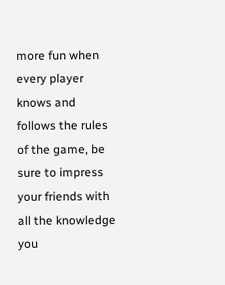more fun when every player knows and follows the rules of the game, be sure to impress your friends with all the knowledge you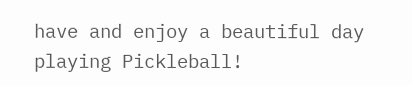have and enjoy a beautiful day playing Pickleball!